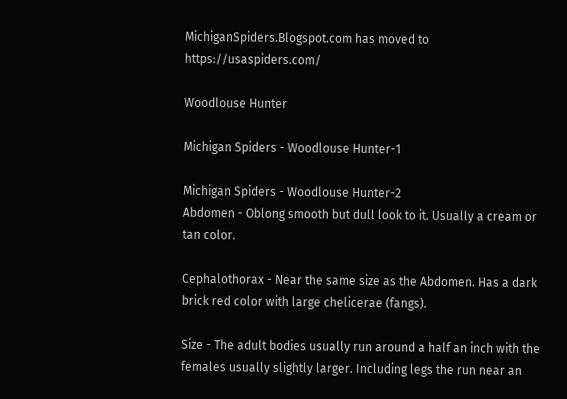MichiganSpiders.Blogspot.com has moved to https://usaspiders.com/

Woodlouse Hunter

Michigan Spiders - Woodlouse Hunter-1

Michigan Spiders - Woodlouse Hunter-2
Abdomen - Oblong smooth but dull look to it. Usually a cream or tan color.

Cephalothorax - Near the same size as the Abdomen. Has a dark brick red color with large chelicerae (fangs).

Size - The adult bodies usually run around a half an inch with the females usually slightly larger. Including legs the run near an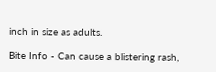inch in size as adults.

Bite Info - Can cause a blistering rash,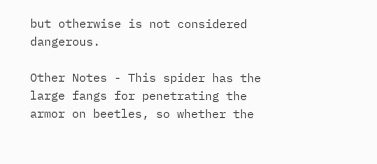but otherwise is not considered dangerous.

Other Notes - This spider has the large fangs for penetrating the armor on beetles, so whether the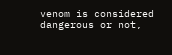venom is considered dangerous or not,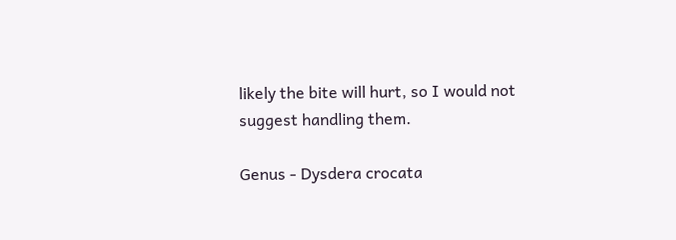likely the bite will hurt, so I would not suggest handling them.

Genus - Dysdera crocata